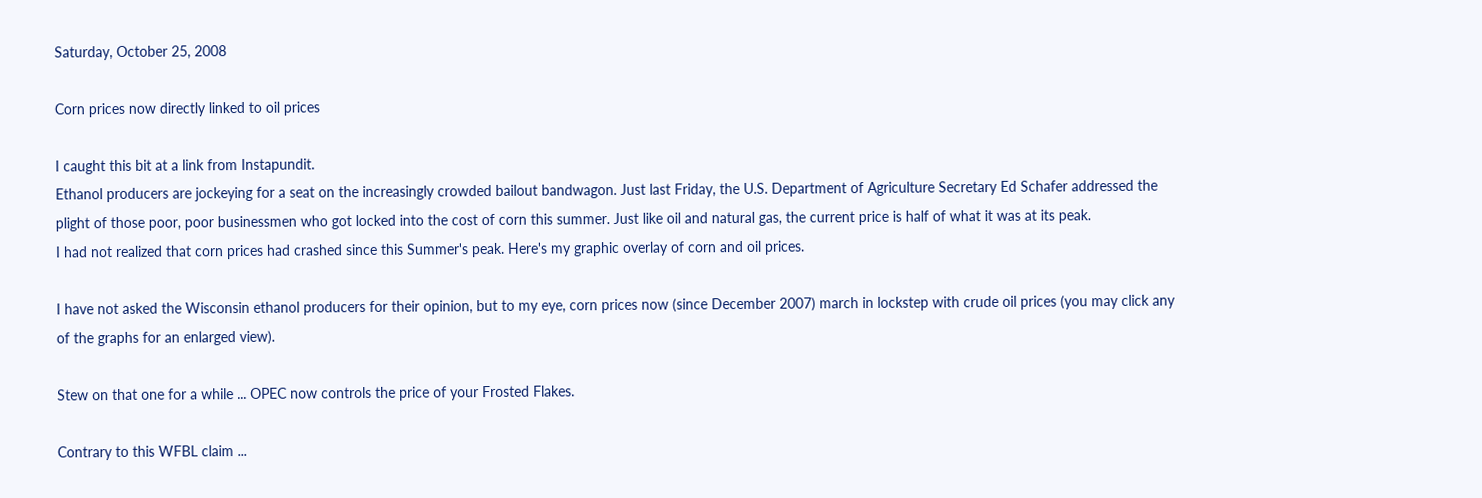Saturday, October 25, 2008

Corn prices now directly linked to oil prices

I caught this bit at a link from Instapundit.
Ethanol producers are jockeying for a seat on the increasingly crowded bailout bandwagon. Just last Friday, the U.S. Department of Agriculture Secretary Ed Schafer addressed the plight of those poor, poor businessmen who got locked into the cost of corn this summer. Just like oil and natural gas, the current price is half of what it was at its peak.
I had not realized that corn prices had crashed since this Summer's peak. Here's my graphic overlay of corn and oil prices.

I have not asked the Wisconsin ethanol producers for their opinion, but to my eye, corn prices now (since December 2007) march in lockstep with crude oil prices (you may click any of the graphs for an enlarged view).

Stew on that one for a while ... OPEC now controls the price of your Frosted Flakes.

Contrary to this WFBL claim ...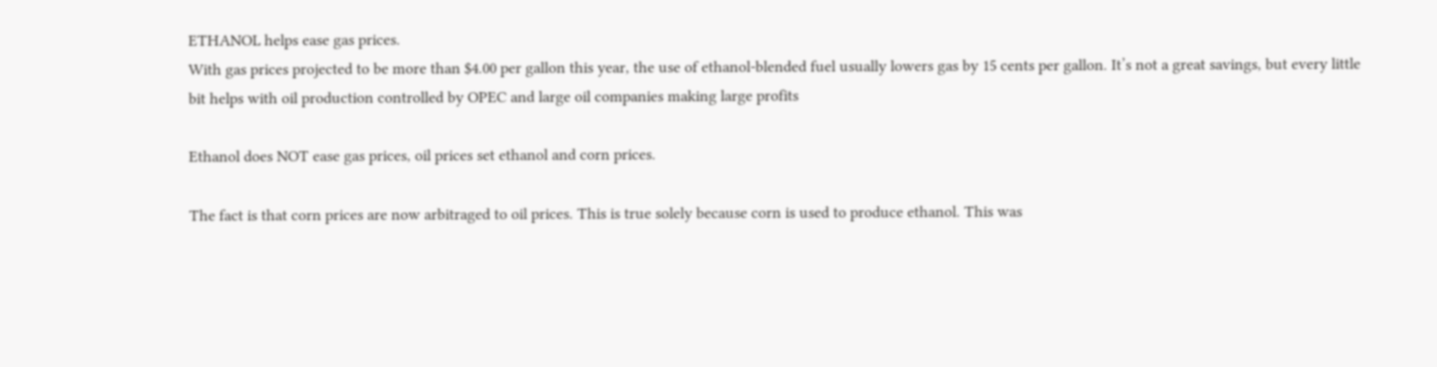ETHANOL helps ease gas prices.
With gas prices projected to be more than $4.00 per gallon this year, the use of ethanol-blended fuel usually lowers gas by 15 cents per gallon. It’s not a great savings, but every little bit helps with oil production controlled by OPEC and large oil companies making large profits

Ethanol does NOT ease gas prices, oil prices set ethanol and corn prices.

The fact is that corn prices are now arbitraged to oil prices. This is true solely because corn is used to produce ethanol. This was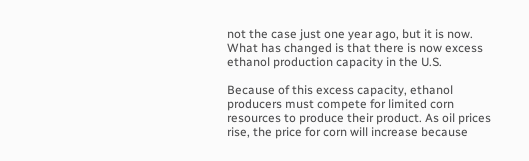not the case just one year ago, but it is now. What has changed is that there is now excess ethanol production capacity in the U.S.

Because of this excess capacity, ethanol producers must compete for limited corn resources to produce their product. As oil prices rise, the price for corn will increase because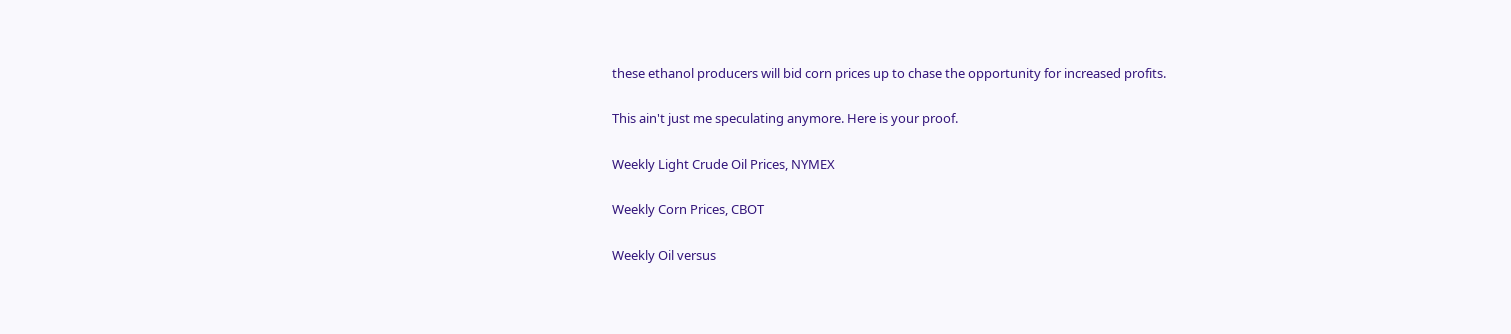these ethanol producers will bid corn prices up to chase the opportunity for increased profits.

This ain't just me speculating anymore. Here is your proof.

Weekly Light Crude Oil Prices, NYMEX

Weekly Corn Prices, CBOT

Weekly Oil versus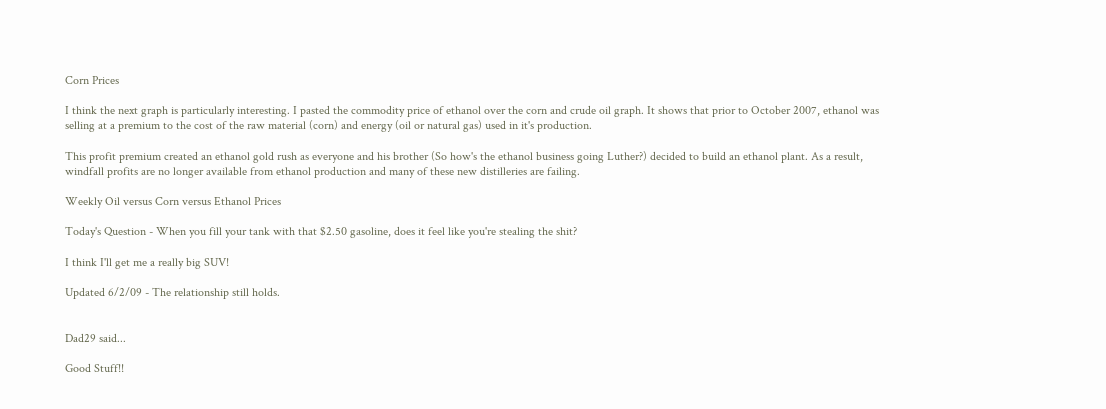Corn Prices

I think the next graph is particularly interesting. I pasted the commodity price of ethanol over the corn and crude oil graph. It shows that prior to October 2007, ethanol was selling at a premium to the cost of the raw material (corn) and energy (oil or natural gas) used in it's production.

This profit premium created an ethanol gold rush as everyone and his brother (So how's the ethanol business going Luther?) decided to build an ethanol plant. As a result, windfall profits are no longer available from ethanol production and many of these new distilleries are failing.

Weekly Oil versus Corn versus Ethanol Prices

Today's Question - When you fill your tank with that $2.50 gasoline, does it feel like you're stealing the shit?

I think I'll get me a really big SUV!

Updated 6/2/09 - The relationship still holds.


Dad29 said...

Good Stuff!!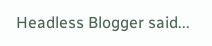Headless Blogger said...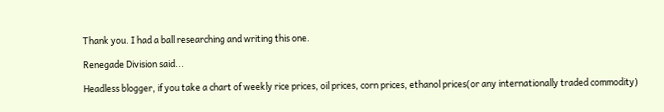Thank you. I had a ball researching and writing this one.

Renegade Division said...

Headless blogger, if you take a chart of weekly rice prices, oil prices, corn prices, ethanol prices(or any internationally traded commodity)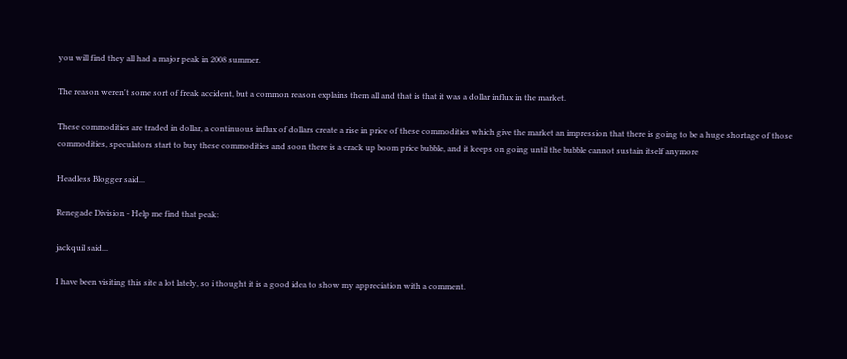you will find they all had a major peak in 2008 summer.

The reason weren't some sort of freak accident, but a common reason explains them all and that is that it was a dollar influx in the market.

These commodities are traded in dollar, a continuous influx of dollars create a rise in price of these commodities which give the market an impression that there is going to be a huge shortage of those commodities, speculators start to buy these commodities and soon there is a crack up boom price bubble, and it keeps on going until the bubble cannot sustain itself anymore

Headless Blogger said...

Renegade Division - Help me find that peak:

jackquil said...

I have been visiting this site a lot lately, so i thought it is a good idea to show my appreciation with a comment.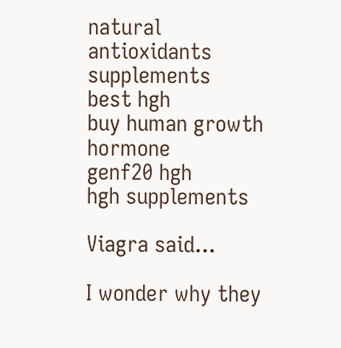natural antioxidants supplements
best hgh
buy human growth hormone
genf20 hgh
hgh supplements

Viagra said...

I wonder why they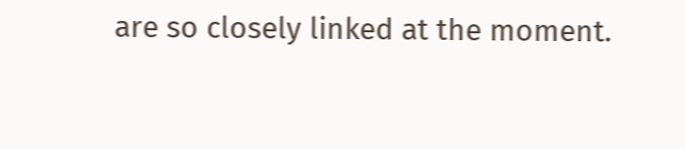are so closely linked at the moment.